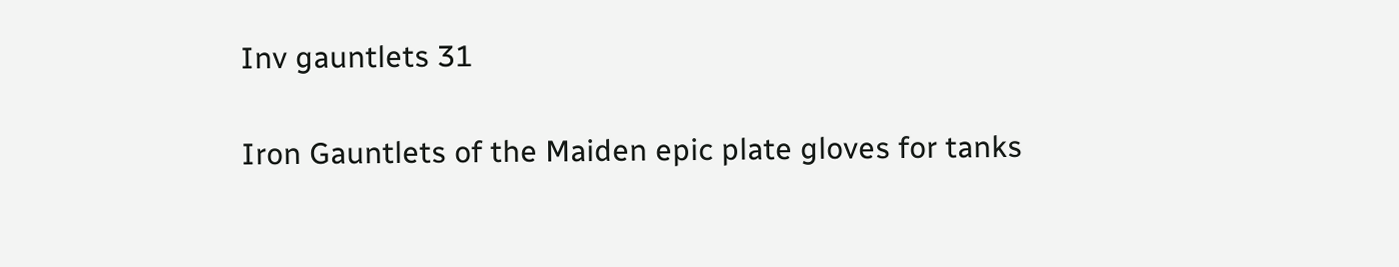Inv gauntlets 31

Iron Gauntlets of the Maiden epic plate gloves for tanks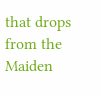that drops from the Maiden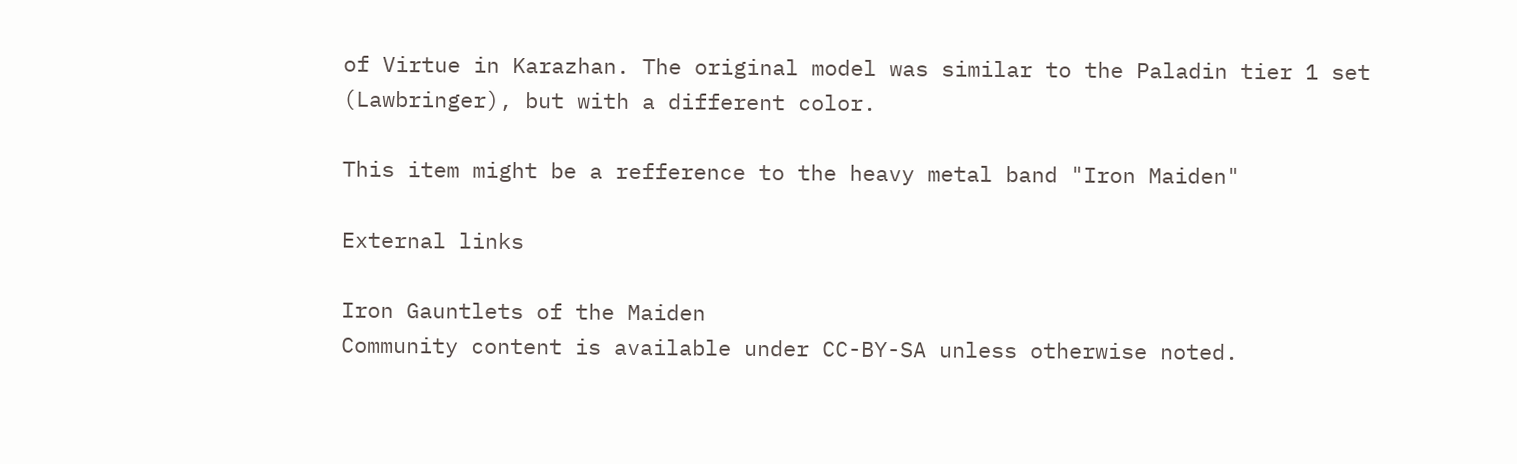of Virtue in Karazhan. The original model was similar to the Paladin tier 1 set (Lawbringer), but with a different color.

This item might be a refference to the heavy metal band "Iron Maiden"

External links

Iron Gauntlets of the Maiden
Community content is available under CC-BY-SA unless otherwise noted.